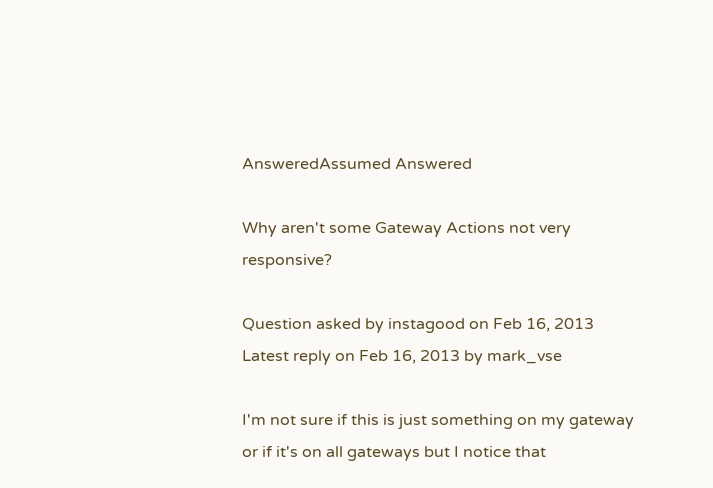AnsweredAssumed Answered

Why aren't some Gateway Actions not very responsive?

Question asked by instagood on Feb 16, 2013
Latest reply on Feb 16, 2013 by mark_vse

I'm not sure if this is just something on my gateway or if it's on all gateways but I notice that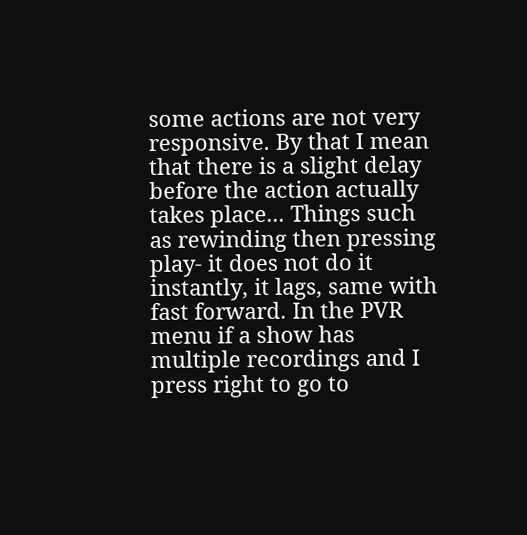some actions are not very responsive. By that I mean that there is a slight delay before the action actually takes place... Things such as rewinding then pressing play- it does not do it instantly, it lags, same with fast forward. In the PVR menu if a show has multiple recordings and I press right to go to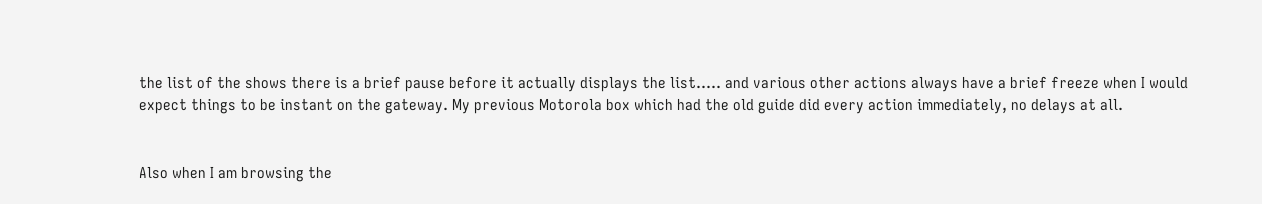the list of the shows there is a brief pause before it actually displays the list..... and various other actions always have a brief freeze when I would expect things to be instant on the gateway. My previous Motorola box which had the old guide did every action immediately, no delays at all.


Also when I am browsing the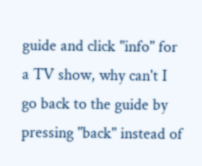guide and click "info" for a TV show, why can't I go back to the guide by pressing "back" instead of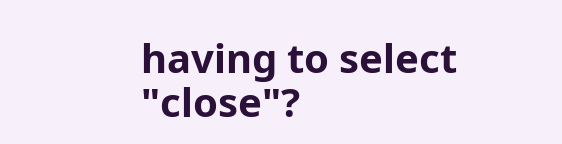having to select "close"?